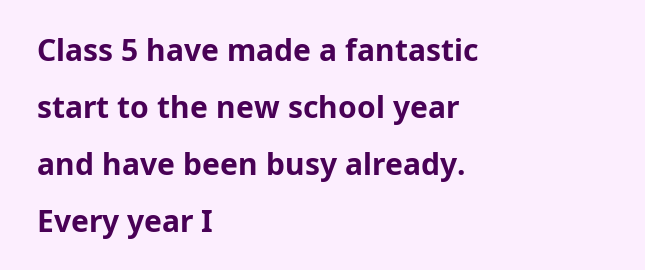Class 5 have made a fantastic start to the new school year and have been busy already. Every year I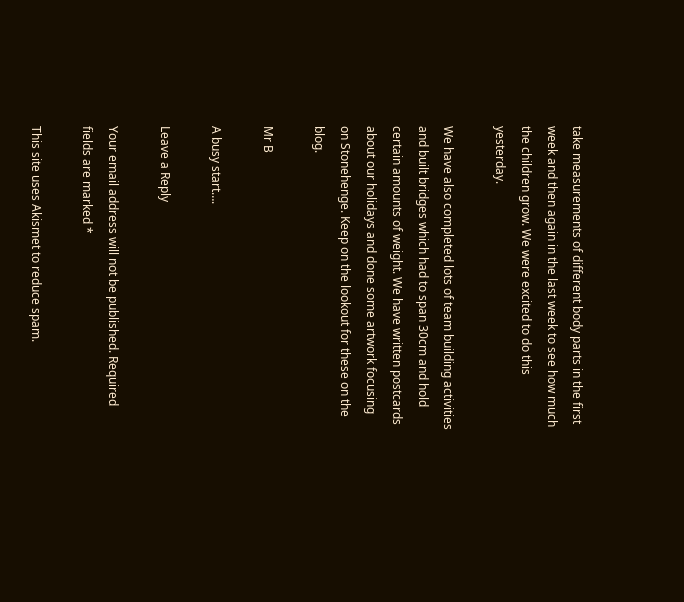take measurements of different body parts in the first week and then again in the last week to see how much the children grow. We were excited to do this yesterday.

We have also completed lots of team building activities and built bridges which had to span 30cm and hold certain amounts of weight. We have written postcards about our holidays and done some artwork focusing on Stonehenge. Keep on the lookout for these on the blog.

Mr B

A busy start….

Leave a Reply

Your email address will not be published. Required fields are marked *

This site uses Akismet to reduce spam.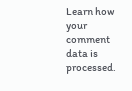Learn how your comment data is processed.